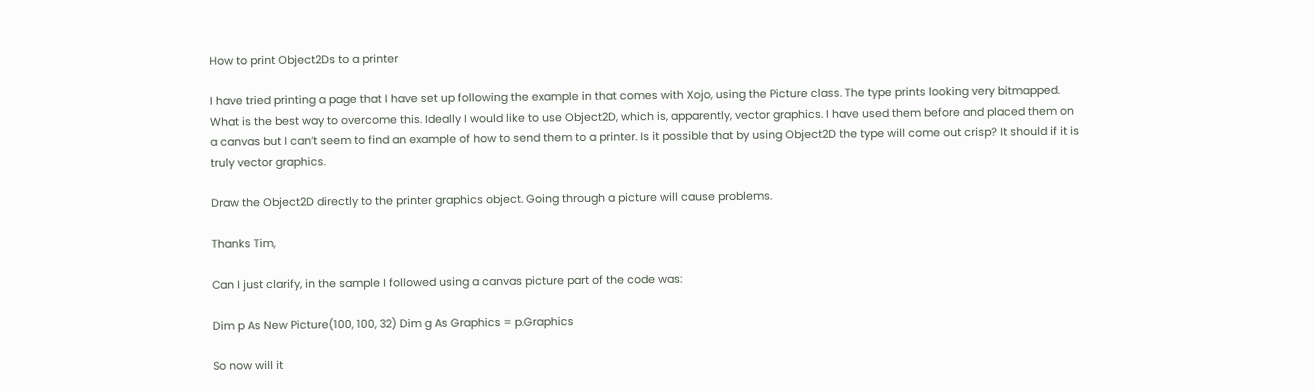How to print Object2Ds to a printer

I have tried printing a page that I have set up following the example in that comes with Xojo, using the Picture class. The type prints looking very bitmapped. What is the best way to overcome this. Ideally I would like to use Object2D, which is, apparently, vector graphics. I have used them before and placed them on a canvas but I can’t seem to find an example of how to send them to a printer. Is it possible that by using Object2D the type will come out crisp? It should if it is truly vector graphics.

Draw the Object2D directly to the printer graphics object. Going through a picture will cause problems.

Thanks Tim,

Can I just clarify, in the sample I followed using a canvas picture part of the code was:

Dim p As New Picture(100, 100, 32) Dim g As Graphics = p.Graphics

So now will it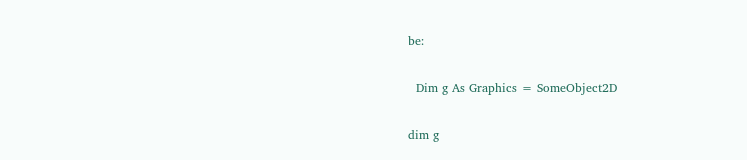be:

  Dim g As Graphics = SomeObject2D

dim g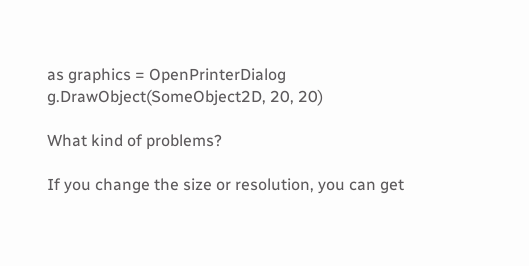as graphics = OpenPrinterDialog
g.DrawObject(SomeObject2D, 20, 20)

What kind of problems?

If you change the size or resolution, you can get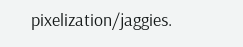pixelization/jaggies.